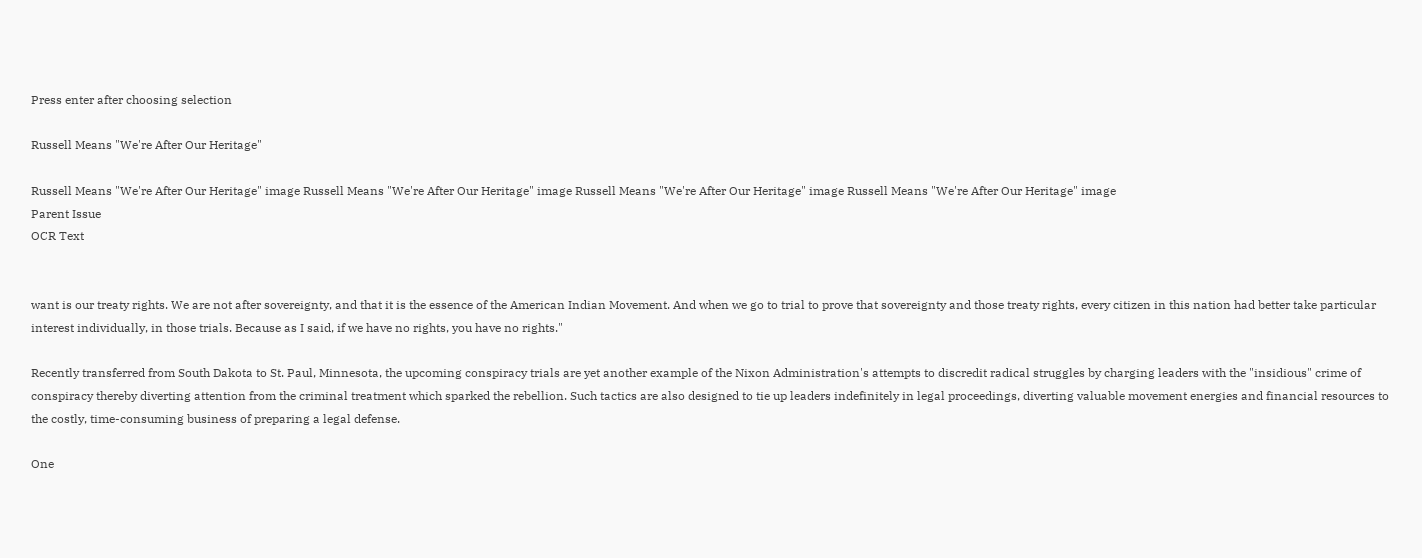Press enter after choosing selection

Russell Means "We're After Our Heritage"

Russell Means "We're After Our Heritage" image Russell Means "We're After Our Heritage" image Russell Means "We're After Our Heritage" image Russell Means "We're After Our Heritage" image
Parent Issue
OCR Text


want is our treaty rights. We are not after sovereignty, and that it is the essence of the American Indian Movement. And when we go to trial to prove that sovereignty and those treaty rights, every citizen in this nation had better take particular interest individually, in those trials. Because as I said, if we have no rights, you have no rights."

Recently transferred from South Dakota to St. Paul, Minnesota, the upcoming conspiracy trials are yet another example of the Nixon Administration's attempts to discredit radical struggles by charging leaders with the "insidious" crime of conspiracy thereby diverting attention from the criminal treatment which sparked the rebellion. Such tactics are also designed to tie up leaders indefinitely in legal proceedings, diverting valuable movement energies and financial resources to the costly, time-consuming business of preparing a legal defense.

One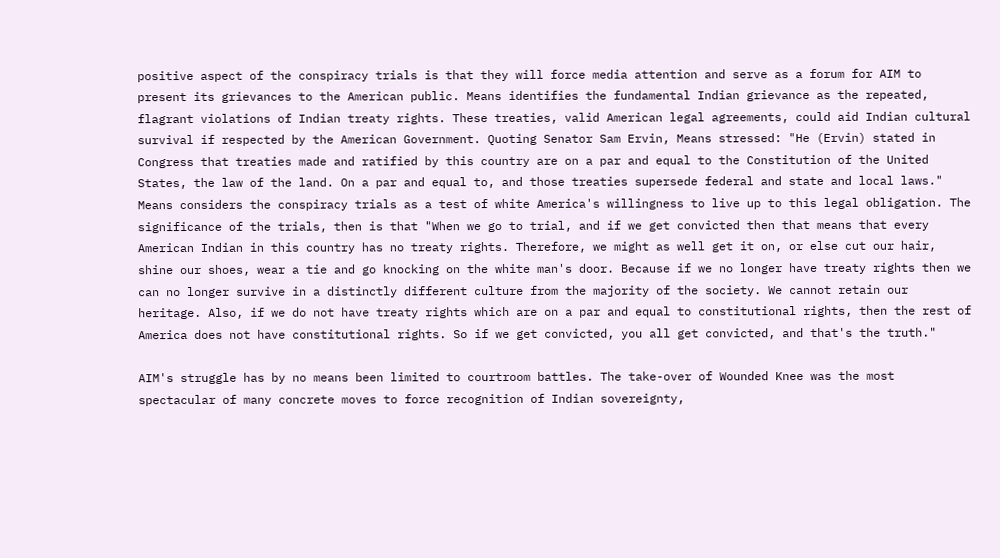positive aspect of the conspiracy trials is that they will force media attention and serve as a forum for AIM to present its grievances to the American public. Means identifies the fundamental Indian grievance as the repeated, flagrant violations of Indian treaty rights. These treaties, valid American legal agreements, could aid Indian cultural survival if respected by the American Government. Quoting Senator Sam Ervin, Means stressed: "He (Ervin) stated in Congress that treaties made and ratified by this country are on a par and equal to the Constitution of the United States, the law of the land. On a par and equal to, and those treaties supersede federal and state and local laws." Means considers the conspiracy trials as a test of white America's willingness to live up to this legal obligation. The significance of the trials, then is that "When we go to trial, and if we get convicted then that means that every American Indian in this country has no treaty rights. Therefore, we might as well get it on, or else cut our hair, shine our shoes, wear a tie and go knocking on the white man's door. Because if we no longer have treaty rights then we can no longer survive in a distinctly different culture from the majority of the society. We cannot retain our heritage. Also, if we do not have treaty rights which are on a par and equal to constitutional rights, then the rest of America does not have constitutional rights. So if we get convicted, you all get convicted, and that's the truth."

AIM's struggle has by no means been limited to courtroom battles. The take-over of Wounded Knee was the most spectacular of many concrete moves to force recognition of Indian sovereignty,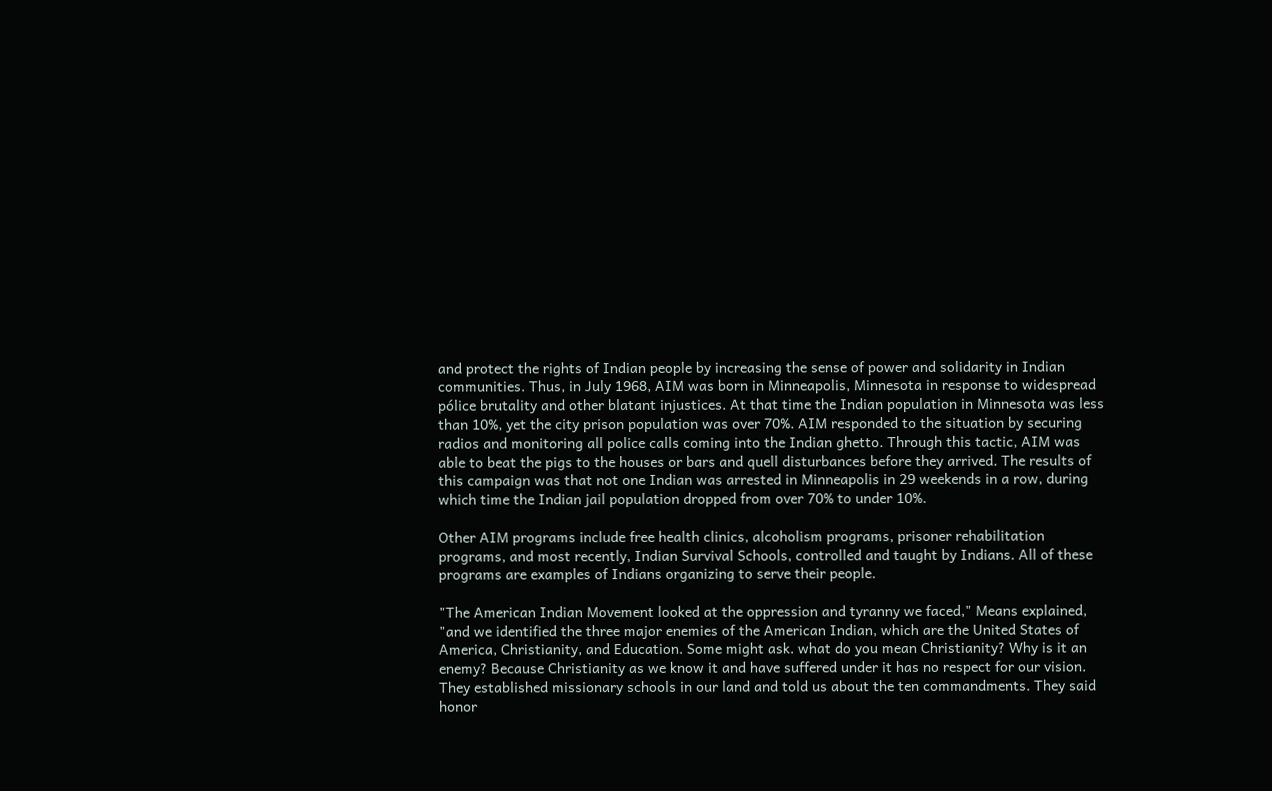and protect the rights of Indian people by increasing the sense of power and solidarity in Indian communities. Thus, in July 1968, AIM was born in Minneapolis, Minnesota in response to widespread pólice brutality and other blatant injustices. At that time the Indian population in Minnesota was less than 10%, yet the city prison population was over 70%. AIM responded to the situation by securing radios and monitoring all police calls coming into the Indian ghetto. Through this tactic, AIM was able to beat the pigs to the houses or bars and quell disturbances before they arrived. The results of this campaign was that not one Indian was arrested in Minneapolis in 29 weekends in a row, during which time the Indian jail population dropped from over 70% to under 10%.

Other AIM programs include free health clinics, alcoholism programs, prisoner rehabilitation programs, and most recently, Indian Survival Schools, controlled and taught by Indians. All of these programs are examples of Indians organizing to serve their people.

"The American Indian Movement looked at the oppression and tyranny we faced," Means explained, "and we identified the three major enemies of the American Indian, which are the United States of America, Christianity, and Education. Some might ask. what do you mean Christianity? Why is it an enemy? Because Christianity as we know it and have suffered under it has no respect for our vision. They established missionary schools in our land and told us about the ten commandments. They said honor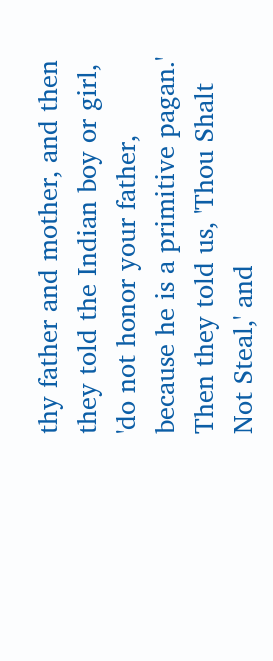thy father and mother, and then they told the Indian boy or girl, 'do not honor your father, because he is a primitive pagan.' Then they told us, 'Thou Shalt Not Steal,' and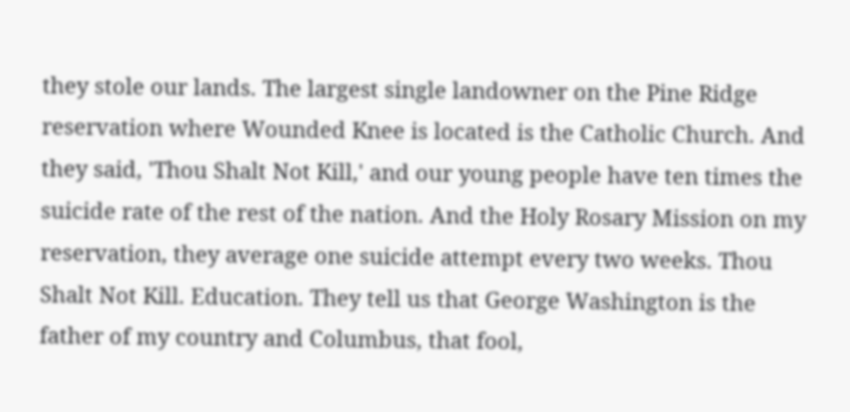they stole our lands. The largest single landowner on the Pine Ridge reservation where Wounded Knee is located is the Catholic Church. And they said, 'Thou Shalt Not Kill,' and our young people have ten times the suicide rate of the rest of the nation. And the Holy Rosary Mission on my reservation, they average one suicide attempt every two weeks. Thou Shalt Not Kill. Education. They tell us that George Washington is the father of my country and Columbus, that fool,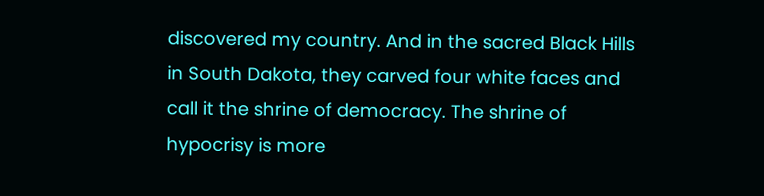discovered my country. And in the sacred Black Hills in South Dakota, they carved four white faces and call it the shrine of democracy. The shrine of hypocrisy is more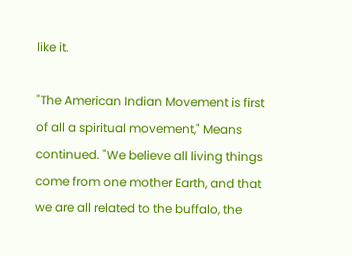like it.

"The American Indian Movement is first of all a spiritual movement," Means continued. "We believe all living things come from one mother Earth, and that we are all related to the buffalo, the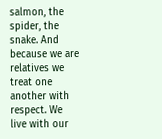salmon, the spider, the snake. And because we are relatives we treat one another with respect. We live with our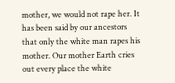mother, we would not rape her. It has been said by our ancestors that only the white man rapes his mother. Our mother Earth cries out every place the white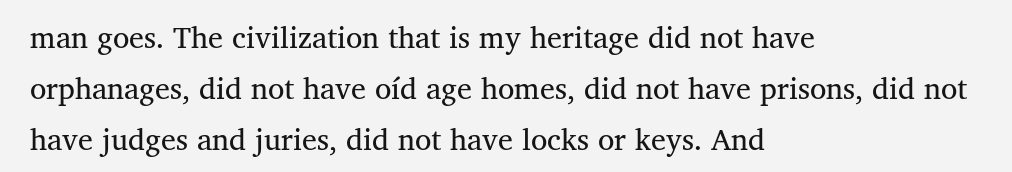man goes. The civilization that is my heritage did not have orphanages, did not have oíd age homes, did not have prisons, did not have judges and juries, did not have locks or keys. And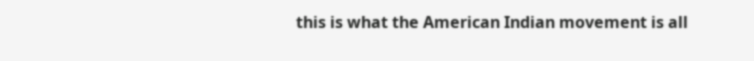this is what the American Indian movement is all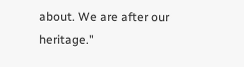about. We are after our heritage."